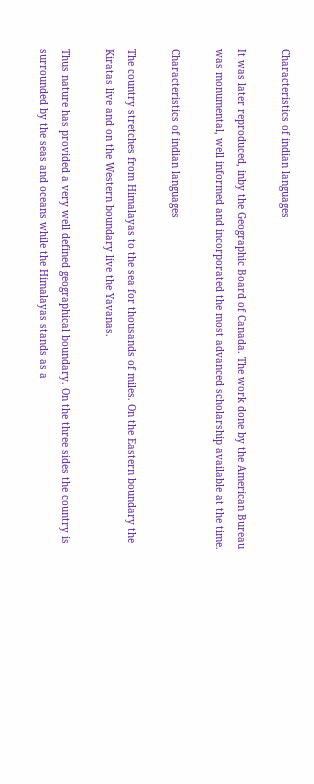Characteristics of indian languages

It was later reproduced, inby the Geographic Board of Canada. The work done by the American Bureau was monumental, well informed and incorporated the most advanced scholarship available at the time.

Characteristics of indian languages

The country stretches from Himalayas to the sea for thousands of miles. On the Eastern boundary the Kiratas live and on the Western boundary live the Yavanas.

Thus nature has provided a very well defined geographical boundary. On the three sides the country is surrounded by the seas and oceans while the Himalayas stands as a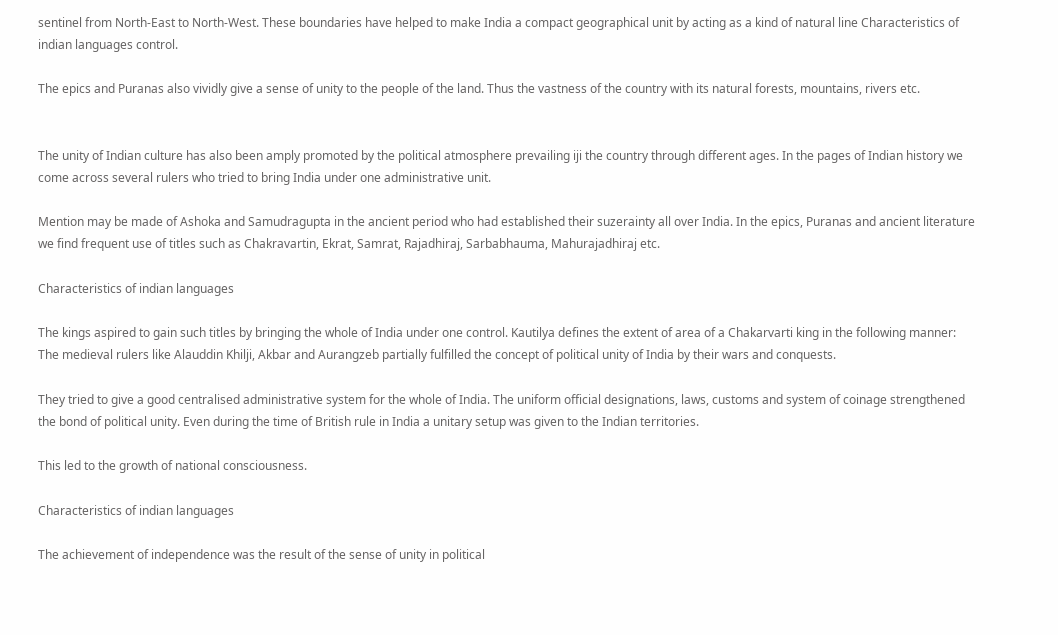sentinel from North-East to North-West. These boundaries have helped to make India a compact geographical unit by acting as a kind of natural line Characteristics of indian languages control.

The epics and Puranas also vividly give a sense of unity to the people of the land. Thus the vastness of the country with its natural forests, mountains, rivers etc.


The unity of Indian culture has also been amply promoted by the political atmosphere prevailing iji the country through different ages. In the pages of Indian history we come across several rulers who tried to bring India under one administrative unit.

Mention may be made of Ashoka and Samudragupta in the ancient period who had established their suzerainty all over India. In the epics, Puranas and ancient literature we find frequent use of titles such as Chakravartin, Ekrat, Samrat, Rajadhiraj, Sarbabhauma, Mahurajadhiraj etc.

Characteristics of indian languages

The kings aspired to gain such titles by bringing the whole of India under one control. Kautilya defines the extent of area of a Chakarvarti king in the following manner: The medieval rulers like Alauddin Khilji, Akbar and Aurangzeb partially fulfilled the concept of political unity of India by their wars and conquests.

They tried to give a good centralised administrative system for the whole of India. The uniform official designations, laws, customs and system of coinage strengthened the bond of political unity. Even during the time of British rule in India a unitary setup was given to the Indian territories.

This led to the growth of national consciousness.

Characteristics of indian languages

The achievement of independence was the result of the sense of unity in political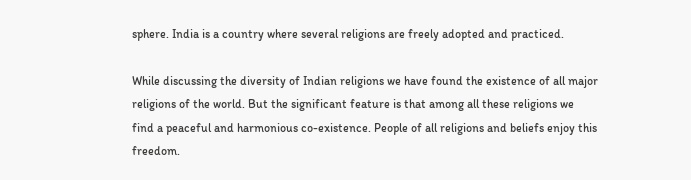sphere. India is a country where several religions are freely adopted and practiced.

While discussing the diversity of Indian religions we have found the existence of all major religions of the world. But the significant feature is that among all these religions we find a peaceful and harmonious co-existence. People of all religions and beliefs enjoy this freedom.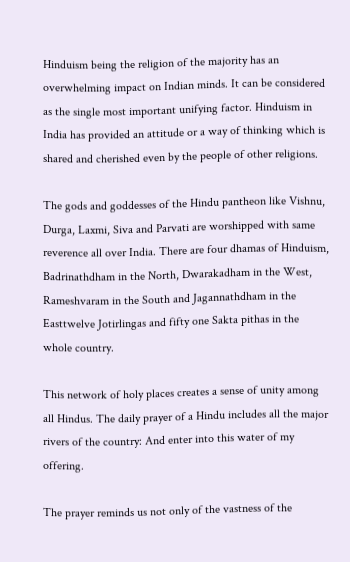Hinduism being the religion of the majority has an overwhelming impact on Indian minds. It can be considered as the single most important unifying factor. Hinduism in India has provided an attitude or a way of thinking which is shared and cherished even by the people of other religions.

The gods and goddesses of the Hindu pantheon like Vishnu, Durga, Laxmi, Siva and Parvati are worshipped with same reverence all over India. There are four dhamas of Hinduism, Badrinathdham in the North, Dwarakadham in the West, Rameshvaram in the South and Jagannathdham in the Easttwelve Jotirlingas and fifty one Sakta pithas in the whole country.

This network of holy places creates a sense of unity among all Hindus. The daily prayer of a Hindu includes all the major rivers of the country: And enter into this water of my offering.

The prayer reminds us not only of the vastness of the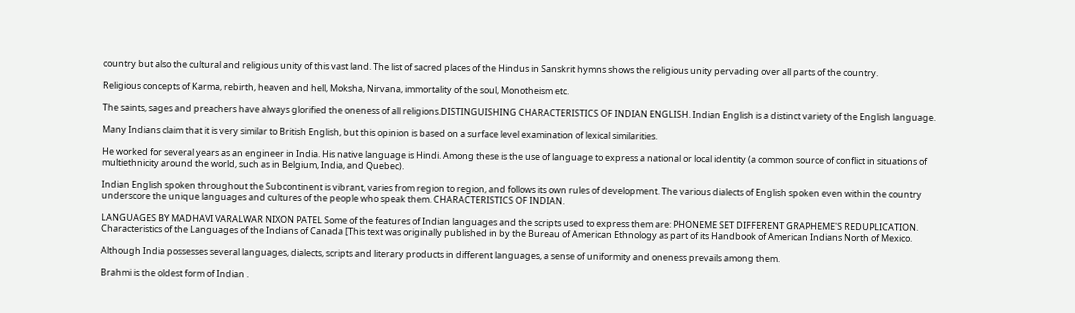country but also the cultural and religious unity of this vast land. The list of sacred places of the Hindus in Sanskrit hymns shows the religious unity pervading over all parts of the country.

Religious concepts of Karma, rebirth, heaven and hell, Moksha, Nirvana, immortality of the soul, Monotheism etc.

The saints, sages and preachers have always glorified the oneness of all religions.DISTINGUISHING CHARACTERISTICS OF INDIAN ENGLISH. Indian English is a distinct variety of the English language.

Many Indians claim that it is very similar to British English, but this opinion is based on a surface level examination of lexical similarities.

He worked for several years as an engineer in India. His native language is Hindi. Among these is the use of language to express a national or local identity (a common source of conflict in situations of multiethnicity around the world, such as in Belgium, India, and Quebec).

Indian English spoken throughout the Subcontinent is vibrant, varies from region to region, and follows its own rules of development. The various dialects of English spoken even within the country underscore the unique languages and cultures of the people who speak them. CHARACTERISTICS OF INDIAN.

LANGUAGES BY MADHAVI VARALWAR NIXON PATEL Some of the features of Indian languages and the scripts used to express them are: PHONEME SET DIFFERENT GRAPHEME'S REDUPLICATION. Characteristics of the Languages of the Indians of Canada [This text was originally published in by the Bureau of American Ethnology as part of its Handbook of American Indians North of Mexico.

Although India possesses several languages, dialects, scripts and literary products in different languages, a sense of uniformity and oneness prevails among them.

Brahmi is the oldest form of Indian .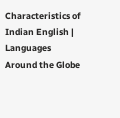Characteristics of Indian English | Languages Around the Globe